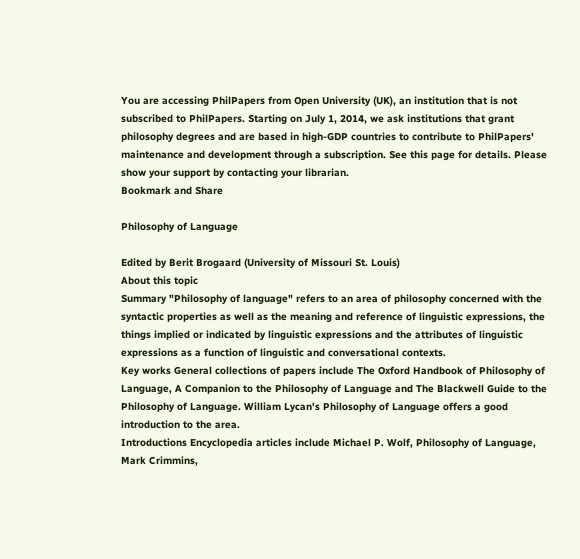You are accessing PhilPapers from Open University (UK), an institution that is not subscribed to PhilPapers. Starting on July 1, 2014, we ask institutions that grant philosophy degrees and are based in high-GDP countries to contribute to PhilPapers' maintenance and development through a subscription. See this page for details. Please show your support by contacting your librarian.
Bookmark and Share

Philosophy of Language

Edited by Berit Brogaard (University of Missouri St. Louis)
About this topic
Summary "Philosophy of language" refers to an area of philosophy concerned with the syntactic properties as well as the meaning and reference of linguistic expressions, the things implied or indicated by linguistic expressions and the attributes of linguistic expressions as a function of linguistic and conversational contexts.
Key works General collections of papers include The Oxford Handbook of Philosophy of Language, A Companion to the Philosophy of Language and The Blackwell Guide to the Philosophy of Language. William Lycan's Philosophy of Language offers a good introduction to the area.
Introductions Encyclopedia articles include Michael P. Wolf, Philosophy of Language, Mark Crimmins,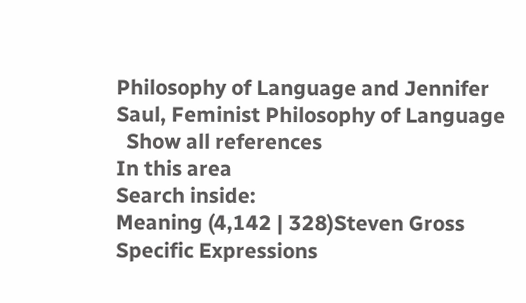Philosophy of Language and Jennifer Saul, Feminist Philosophy of Language
  Show all references
In this area
Search inside:
Meaning (4,142 | 328)Steven Gross
Specific Expressions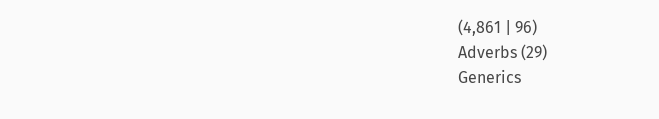(4,861 | 96)
Adverbs (29)
Generics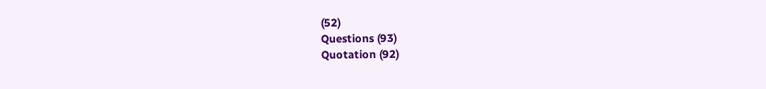(52)
Questions (93)
Quotation (92)